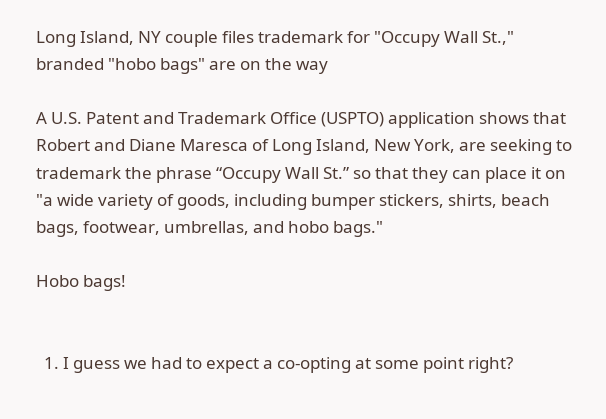Long Island, NY couple files trademark for "Occupy Wall St.," branded "hobo bags" are on the way

A U.S. Patent and Trademark Office (USPTO) application shows that Robert and Diane Maresca of Long Island, New York, are seeking to trademark the phrase “Occupy Wall St.” so that they can place it on "a wide variety of goods, including bumper stickers, shirts, beach bags, footwear, umbrellas, and hobo bags."

Hobo bags!


  1. I guess we had to expect a co-opting at some point right?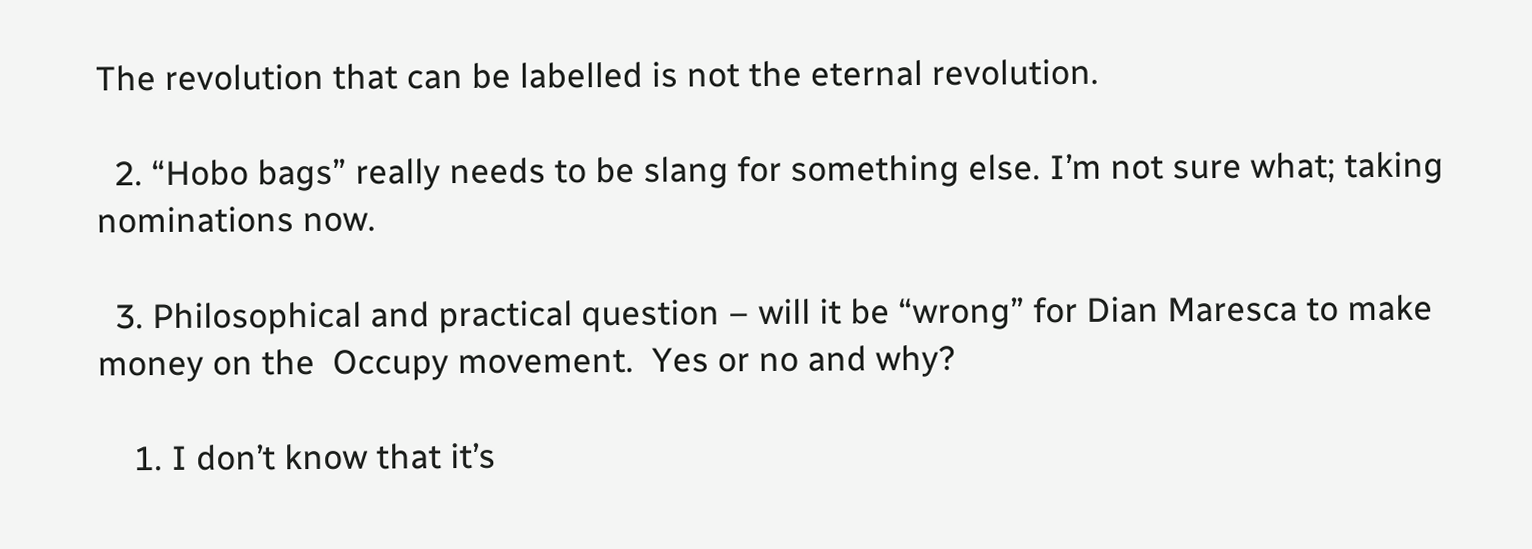The revolution that can be labelled is not the eternal revolution.

  2. “Hobo bags” really needs to be slang for something else. I’m not sure what; taking nominations now.

  3. Philosophical and practical question – will it be “wrong” for Dian Maresca to make money on the  Occupy movement.  Yes or no and why?

    1. I don’t know that it’s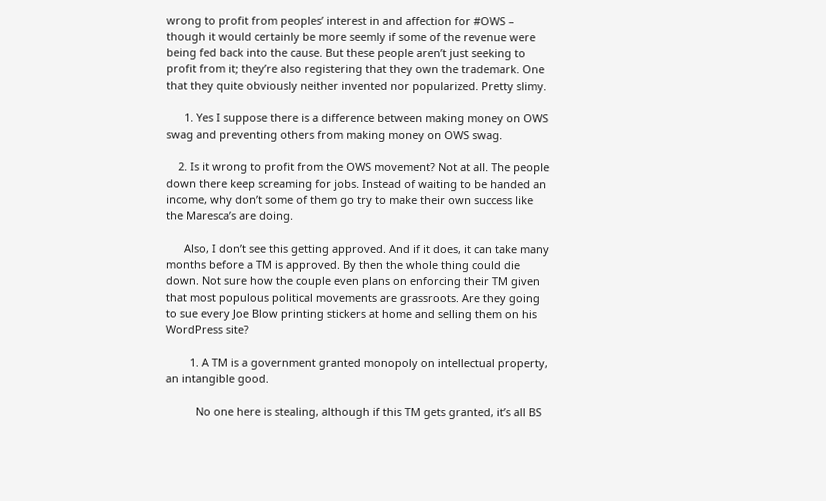wrong to profit from peoples’ interest in and affection for #OWS – though it would certainly be more seemly if some of the revenue were being fed back into the cause. But these people aren’t just seeking to profit from it; they’re also registering that they own the trademark. One that they quite obviously neither invented nor popularized. Pretty slimy.

      1. Yes I suppose there is a difference between making money on OWS swag and preventing others from making money on OWS swag.

    2. Is it wrong to profit from the OWS movement? Not at all. The people down there keep screaming for jobs. Instead of waiting to be handed an income, why don’t some of them go try to make their own success like the Maresca’s are doing.

      Also, I don’t see this getting approved. And if it does, it can take many months before a TM is approved. By then the whole thing could die down. Not sure how the couple even plans on enforcing their TM given that most populous political movements are grassroots. Are they going to sue every Joe Blow printing stickers at home and selling them on his WordPress site?

        1. A TM is a government granted monopoly on intellectual property, an intangible good.

          No one here is stealing, although if this TM gets granted, it’s all BS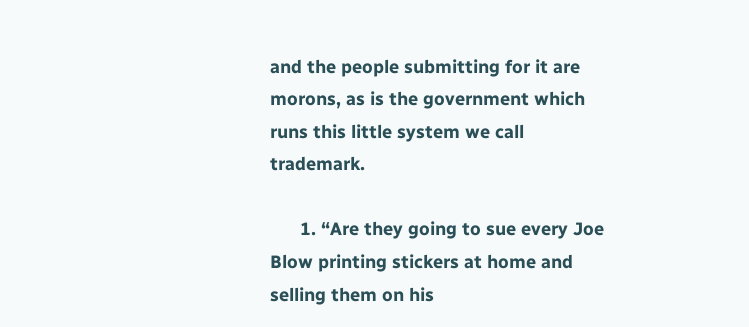and the people submitting for it are morons, as is the government which runs this little system we call trademark.

      1. “Are they going to sue every Joe Blow printing stickers at home and selling them on his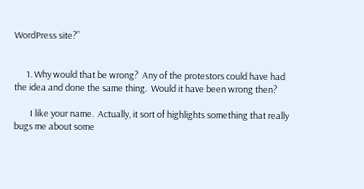WordPress site?”


      1. Why would that be wrong?  Any of the protestors could have had the idea and done the same thing.  Would it have been wrong then?

        I like your name.  Actually, it sort of highlights something that really bugs me about some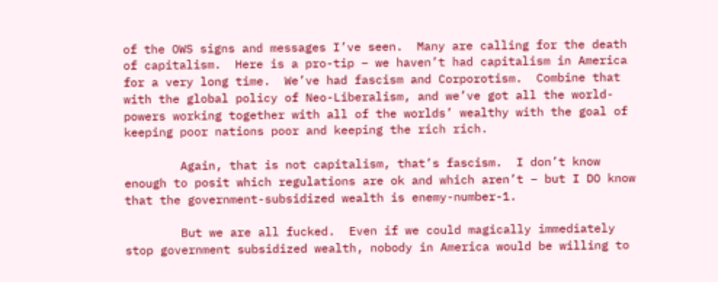of the OWS signs and messages I’ve seen.  Many are calling for the death of capitalism.  Here is a pro-tip – we haven’t had capitalism in America for a very long time.  We’ve had fascism and Corporotism.  Combine that with the global policy of Neo-Liberalism, and we’ve got all the world-powers working together with all of the worlds’ wealthy with the goal of keeping poor nations poor and keeping the rich rich.

        Again, that is not capitalism, that’s fascism.  I don’t know enough to posit which regulations are ok and which aren’t – but I DO know that the government-subsidized wealth is enemy-number-1.

        But we are all fucked.  Even if we could magically immediately stop government subsidized wealth, nobody in America would be willing to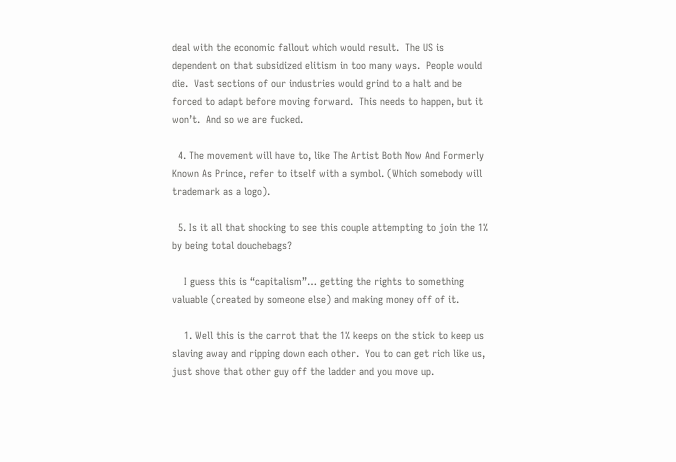deal with the economic fallout which would result.  The US is dependent on that subsidized elitism in too many ways.  People would die.  Vast sections of our industries would grind to a halt and be forced to adapt before moving forward.  This needs to happen, but it won’t.  And so we are fucked.

  4. The movement will have to, like The Artist Both Now And Formerly Known As Prince, refer to itself with a symbol. (Which somebody will trademark as a logo).

  5. Is it all that shocking to see this couple attempting to join the 1% by being total douchebags?

    I guess this is “capitalism”… getting the rights to something valuable (created by someone else) and making money off of it.

    1. Well this is the carrot that the 1% keeps on the stick to keep us slaving away and ripping down each other.  You to can get rich like us, just shove that other guy off the ladder and you move up.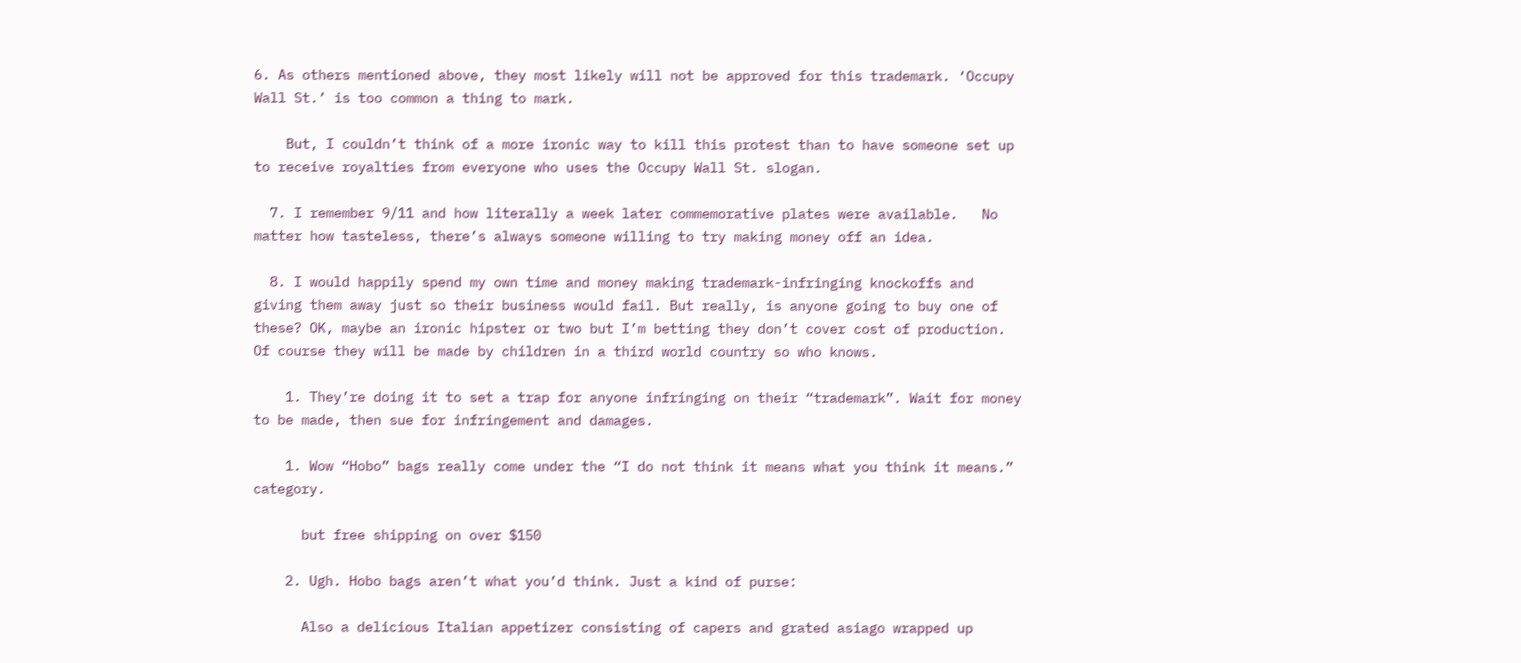6. As others mentioned above, they most likely will not be approved for this trademark. ‘Occupy Wall St.’ is too common a thing to mark.

    But, I couldn’t think of a more ironic way to kill this protest than to have someone set up to receive royalties from everyone who uses the Occupy Wall St. slogan.

  7. I remember 9/11 and how literally a week later commemorative plates were available.   No matter how tasteless, there’s always someone willing to try making money off an idea.

  8. I would happily spend my own time and money making trademark-infringing knockoffs and giving them away just so their business would fail. But really, is anyone going to buy one of these? OK, maybe an ironic hipster or two but I’m betting they don’t cover cost of production. Of course they will be made by children in a third world country so who knows.

    1. They’re doing it to set a trap for anyone infringing on their “trademark”. Wait for money to be made, then sue for infringement and damages.

    1. Wow “Hobo” bags really come under the “I do not think it means what you think it means.” category.

      but free shipping on over $150

    2. Ugh. Hobo bags aren’t what you’d think. Just a kind of purse:

      Also a delicious Italian appetizer consisting of capers and grated asiago wrapped up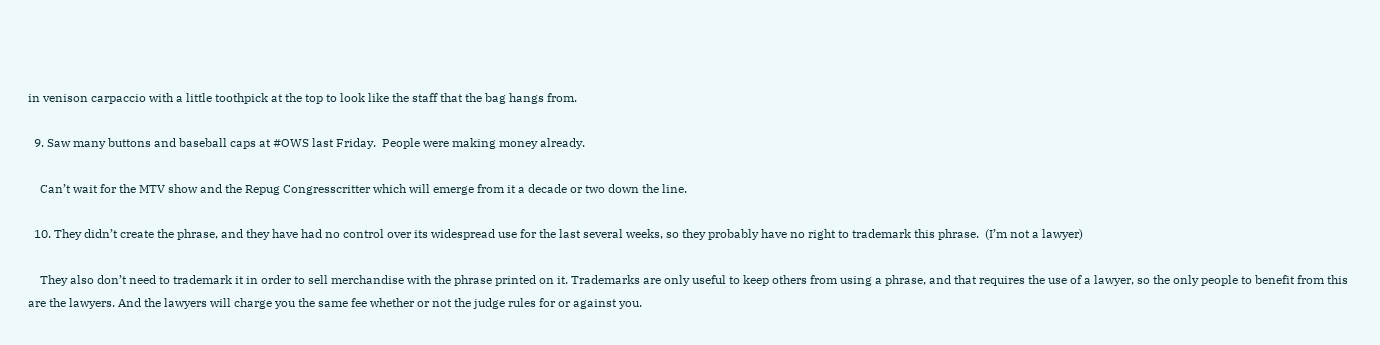in venison carpaccio with a little toothpick at the top to look like the staff that the bag hangs from.

  9. Saw many buttons and baseball caps at #OWS last Friday.  People were making money already.

    Can’t wait for the MTV show and the Repug Congresscritter which will emerge from it a decade or two down the line.

  10. They didn’t create the phrase, and they have had no control over its widespread use for the last several weeks, so they probably have no right to trademark this phrase.  (I’m not a lawyer)

    They also don’t need to trademark it in order to sell merchandise with the phrase printed on it. Trademarks are only useful to keep others from using a phrase, and that requires the use of a lawyer, so the only people to benefit from this are the lawyers. And the lawyers will charge you the same fee whether or not the judge rules for or against you.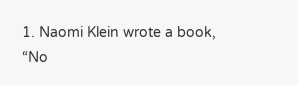1. Naomi Klein wrote a book, “No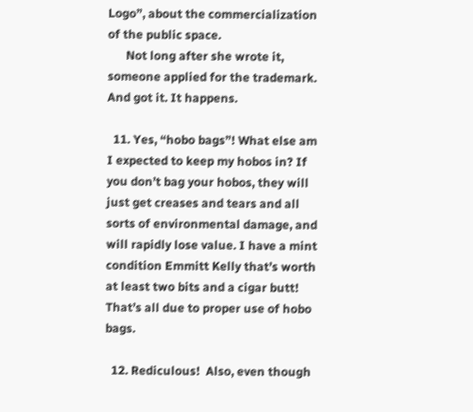Logo”, about the commercialization of the public space.
      Not long after she wrote it, someone applied for the trademark. And got it. It happens.

  11. Yes, “hobo bags”! What else am I expected to keep my hobos in? If you don’t bag your hobos, they will just get creases and tears and all sorts of environmental damage, and will rapidly lose value. I have a mint condition Emmitt Kelly that’s worth at least two bits and a cigar butt! That’s all due to proper use of hobo bags.

  12. Rediculous!  Also, even though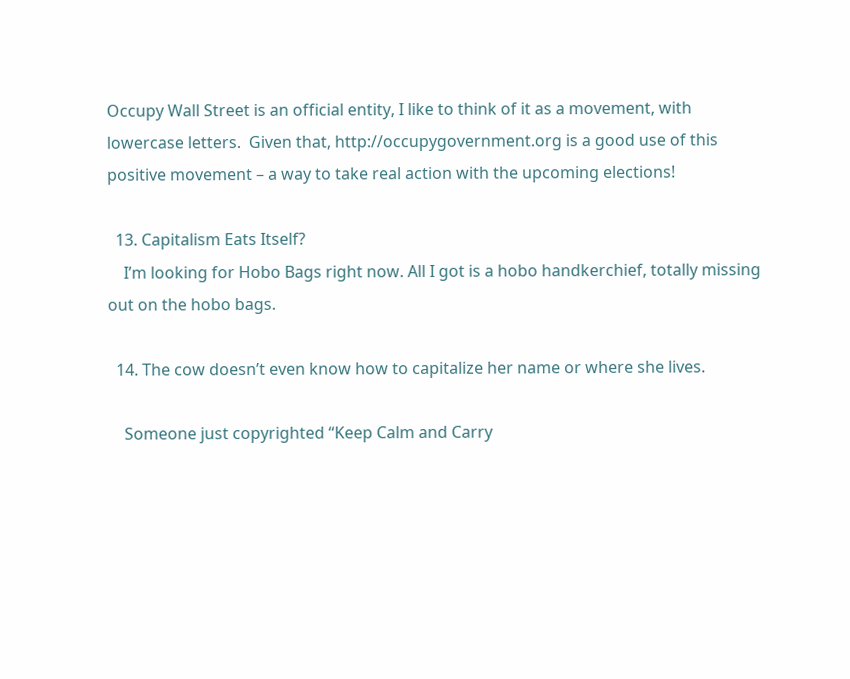Occupy Wall Street is an official entity, I like to think of it as a movement, with lowercase letters.  Given that, http://occupygovernment.org is a good use of this positive movement – a way to take real action with the upcoming elections!

  13. Capitalism Eats Itself?
    I’m looking for Hobo Bags right now. All I got is a hobo handkerchief, totally missing out on the hobo bags.

  14. The cow doesn’t even know how to capitalize her name or where she lives.

    Someone just copyrighted “Keep Calm and Carry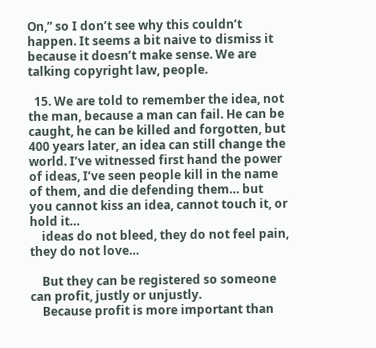On,” so I don’t see why this couldn’t happen. It seems a bit naive to dismiss it because it doesn’t make sense. We are talking copyright law, people.

  15. We are told to remember the idea, not the man, because a man can fail. He can be caught, he can be killed and forgotten, but 400 years later, an idea can still change the world. I’ve witnessed first hand the power of ideas, I’ve seen people kill in the name of them, and die defending them… but you cannot kiss an idea, cannot touch it, or hold it…
    ideas do not bleed, they do not feel pain, they do not love…

    But they can be registered so someone can profit, justly or unjustly.
    Because profit is more important than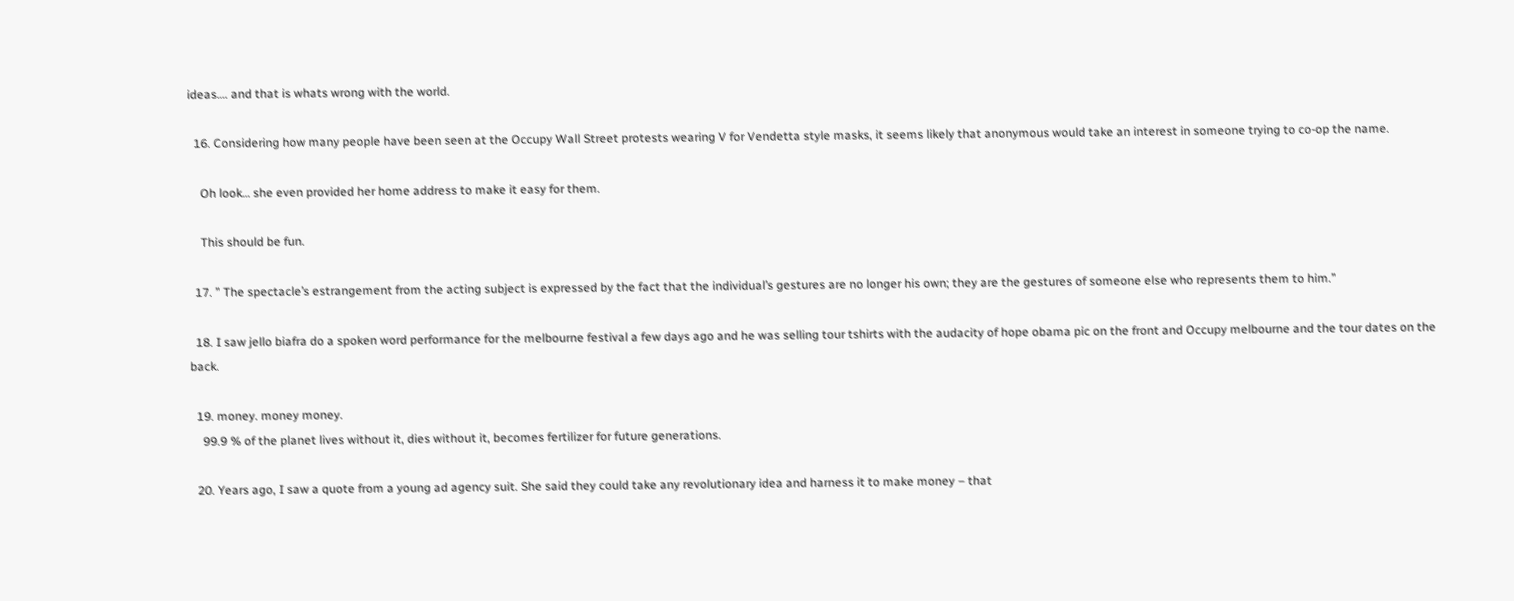ideas…. and that is whats wrong with the world.

  16. Considering how many people have been seen at the Occupy Wall Street protests wearing V for Vendetta style masks, it seems likely that anonymous would take an interest in someone trying to co-op the name.

    Oh look… she even provided her home address to make it easy for them.

    This should be fun.

  17. ” The spectacle’s estrangement from the acting subject is expressed by the fact that the individual’s gestures are no longer his own; they are the gestures of someone else who represents them to him.”

  18. I saw jello biafra do a spoken word performance for the melbourne festival a few days ago and he was selling tour tshirts with the audacity of hope obama pic on the front and Occupy melbourne and the tour dates on the back.

  19. money. money money.
    99.9 % of the planet lives without it, dies without it, becomes fertilizer for future generations.

  20. Years ago, I saw a quote from a young ad agency suit. She said they could take any revolutionary idea and harness it to make money – that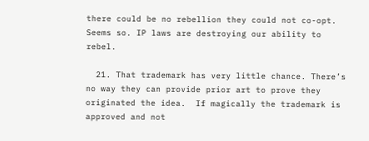there could be no rebellion they could not co-opt. Seems so. IP laws are destroying our ability to rebel.

  21. That trademark has very little chance. There’s no way they can provide prior art to prove they originated the idea.  If magically the trademark is approved and not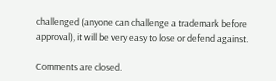challenged (anyone can challenge a trademark before approval), it will be very easy to lose or defend against.

Comments are closed.